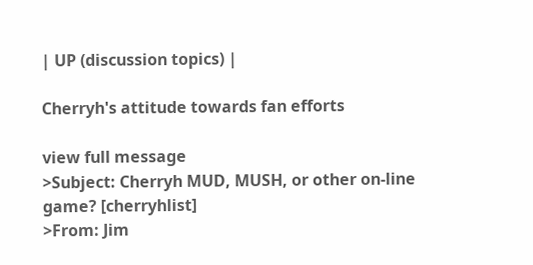| UP (discussion topics) |

Cherryh's attitude towards fan efforts

view full message
>Subject: Cherryh MUD, MUSH, or other on-line game? [cherryhlist]
>From: Jim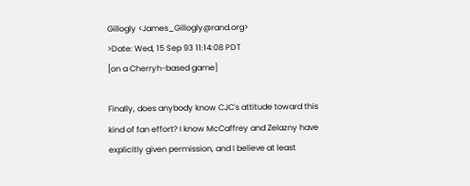Gillogly <James_Gillogly@rand.org>
>Date: Wed, 15 Sep 93 11:14:08 PDT
[on a Cherryh-based game]

Finally, does anybody know CJC's attitude toward this kind of fan effort? I know McCaffrey and Zelazny have explicitly given permission, and I believe at least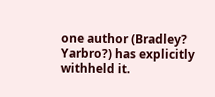one author (Bradley? Yarbro?) has explicitly withheld it.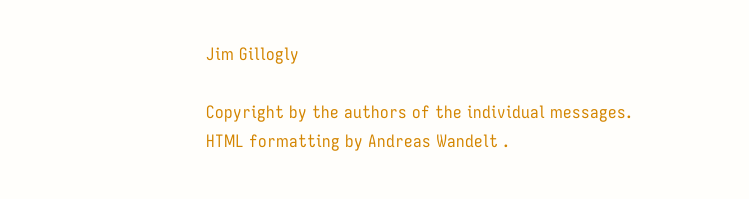Jim Gillogly

Copyright by the authors of the individual messages.
HTML formatting by Andreas Wandelt .